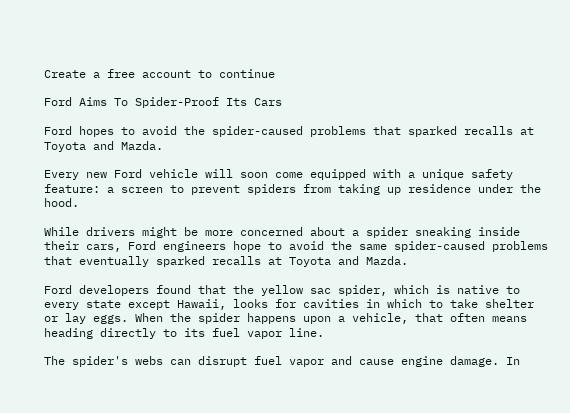Create a free account to continue

Ford Aims To Spider-Proof Its Cars

Ford hopes to avoid the spider-caused problems that sparked recalls at Toyota and Mazda.

Every new Ford vehicle will soon come equipped with a unique safety feature: a screen to prevent spiders from taking up residence under the hood.

While drivers might be more concerned about a spider sneaking inside their cars, Ford engineers hope to avoid the same spider-caused problems that eventually sparked recalls at Toyota and Mazda.

Ford developers found that the yellow sac spider, which is native to every state except Hawaii, looks for cavities in which to take shelter or lay eggs. When the spider happens upon a vehicle, that often means heading directly to its fuel vapor line.

The spider's webs can disrupt fuel vapor and cause engine damage. In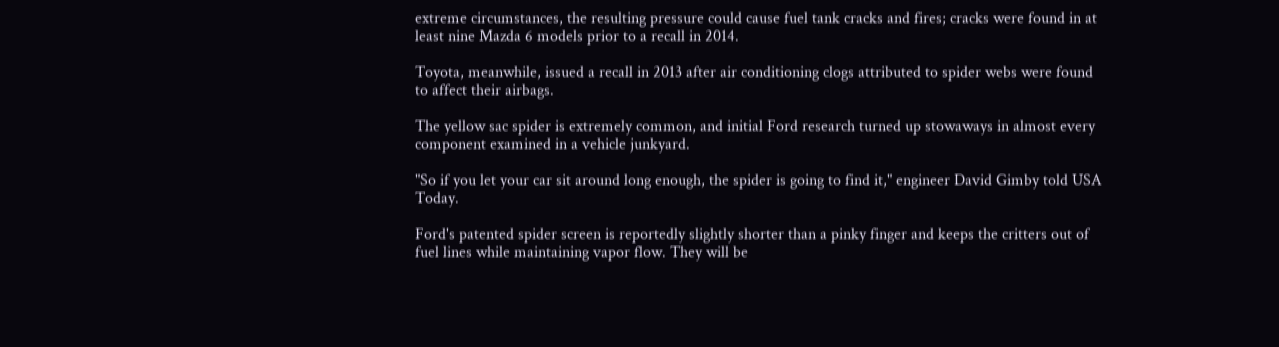extreme circumstances, the resulting pressure could cause fuel tank cracks and fires; cracks were found in at least nine Mazda 6 models prior to a recall in 2014.

Toyota, meanwhile, issued a recall in 2013 after air conditioning clogs attributed to spider webs were found to affect their airbags.

The yellow sac spider is extremely common, and initial Ford research turned up stowaways in almost every component examined in a vehicle junkyard.

"So if you let your car sit around long enough, the spider is going to find it," engineer David Gimby told USA Today.

Ford's patented spider screen is reportedly slightly shorter than a pinky finger and keeps the critters out of fuel lines while maintaining vapor flow. They will be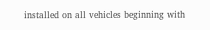installed on all vehicles beginning with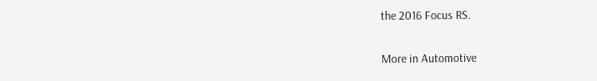the 2016 Focus RS.

More in Automotive